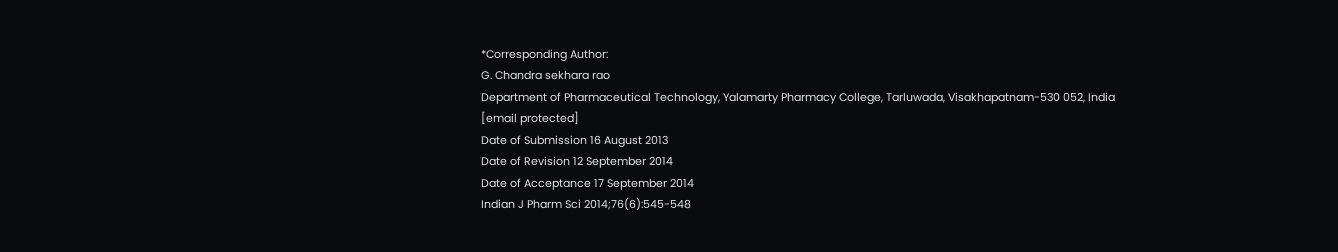*Corresponding Author:
G. Chandra sekhara rao
Department of Pharmaceutical Technology, Yalamarty Pharmacy College, Tarluwada, Visakhapatnam-530 052, India
[email protected]
Date of Submission 16 August 2013
Date of Revision 12 September 2014
Date of Acceptance 17 September 2014
Indian J Pharm Sci 2014;76(6):545-548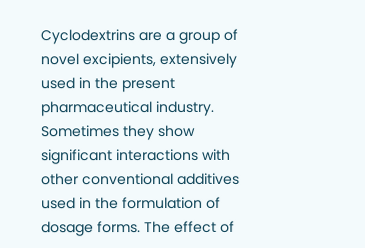Cyclodextrins are a group of novel excipients, extensively used in the present pharmaceutical industry. Sometimes they show significant interactions with other conventional additives used in the formulation of dosage forms. The effect of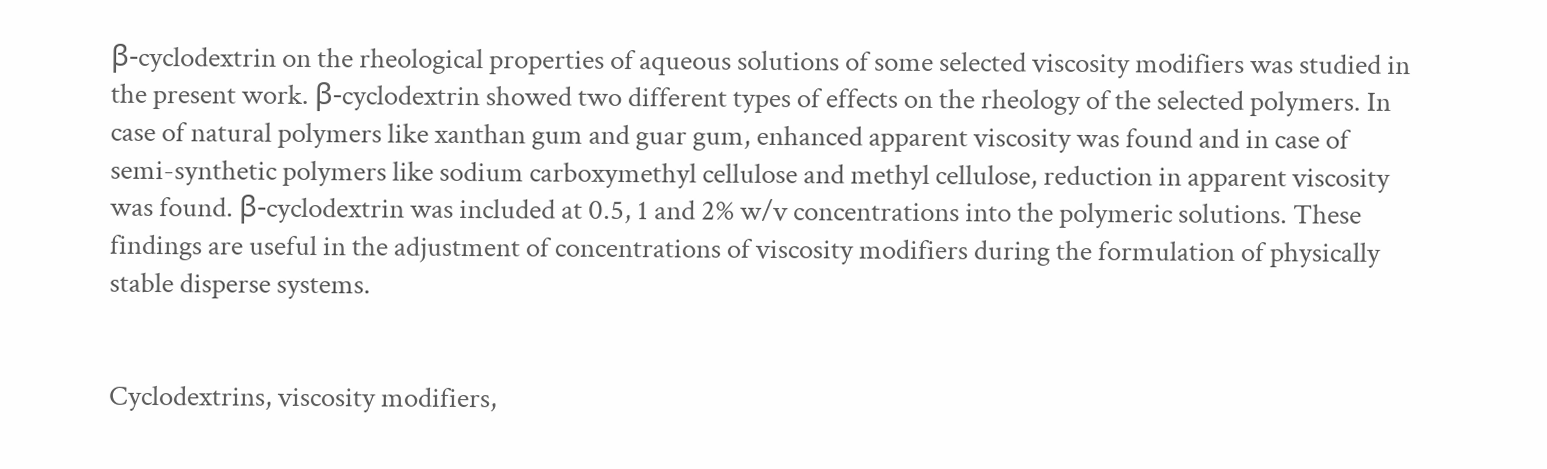β-cyclodextrin on the rheological properties of aqueous solutions of some selected viscosity modifiers was studied in the present work. β-cyclodextrin showed two different types of effects on the rheology of the selected polymers. In case of natural polymers like xanthan gum and guar gum, enhanced apparent viscosity was found and in case of semi-synthetic polymers like sodium carboxymethyl cellulose and methyl cellulose, reduction in apparent viscosity was found. β-cyclodextrin was included at 0.5, 1 and 2% w/v concentrations into the polymeric solutions. These findings are useful in the adjustment of concentrations of viscosity modifiers during the formulation of physically stable disperse systems.


Cyclodextrins, viscosity modifiers,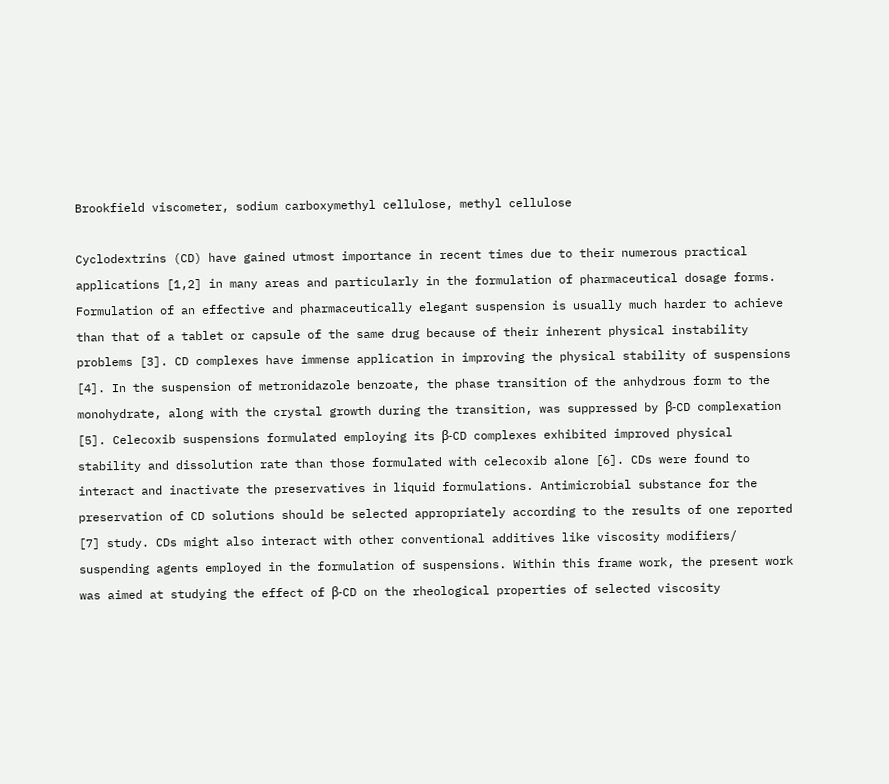Brookfield viscometer, sodium carboxymethyl cellulose, methyl cellulose

Cyclodextrins (CD) have gained utmost importance in recent times due to their numerous practical applications [1,2] in many areas and particularly in the formulation of pharmaceutical dosage forms. Formulation of an effective and pharmaceutically elegant suspension is usually much harder to achieve than that of a tablet or capsule of the same drug because of their inherent physical instability problems [3]. CD complexes have immense application in improving the physical stability of suspensions [4]. In the suspension of metronidazole benzoate, the phase transition of the anhydrous form to the monohydrate, along with the crystal growth during the transition, was suppressed by β-CD complexation [5]. Celecoxib suspensions formulated employing its β-CD complexes exhibited improved physical stability and dissolution rate than those formulated with celecoxib alone [6]. CDs were found to interact and inactivate the preservatives in liquid formulations. Antimicrobial substance for the preservation of CD solutions should be selected appropriately according to the results of one reported [7] study. CDs might also interact with other conventional additives like viscosity modifiers/ suspending agents employed in the formulation of suspensions. Within this frame work, the present work was aimed at studying the effect of β-CD on the rheological properties of selected viscosity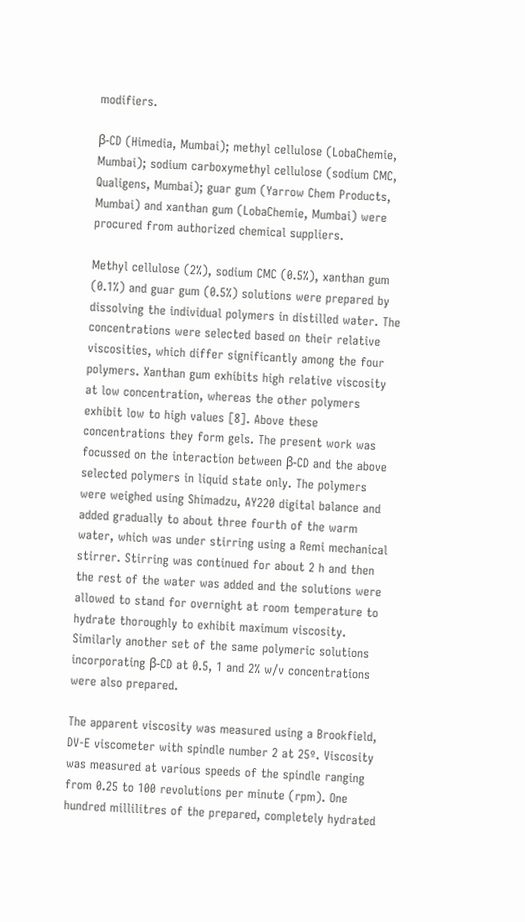modifiers.

β-CD (Himedia, Mumbai); methyl cellulose (LobaChemie, Mumbai); sodium carboxymethyl cellulose (sodium CMC, Qualigens, Mumbai); guar gum (Yarrow Chem Products, Mumbai) and xanthan gum (LobaChemie, Mumbai) were procured from authorized chemical suppliers.

Methyl cellulose (2%), sodium CMC (0.5%), xanthan gum (0.1%) and guar gum (0.5%) solutions were prepared by dissolving the individual polymers in distilled water. The concentrations were selected based on their relative viscosities, which differ significantly among the four polymers. Xanthan gum exhibits high relative viscosity at low concentration, whereas the other polymers exhibit low to high values [8]. Above these concentrations they form gels. The present work was focussed on the interaction between β-CD and the above selected polymers in liquid state only. The polymers were weighed using Shimadzu, AY220 digital balance and added gradually to about three fourth of the warm water, which was under stirring using a Remi mechanical stirrer. Stirring was continued for about 2 h and then the rest of the water was added and the solutions were allowed to stand for overnight at room temperature to hydrate thoroughly to exhibit maximum viscosity. Similarly another set of the same polymeric solutions incorporating β-CD at 0.5, 1 and 2% w/v concentrations were also prepared.

The apparent viscosity was measured using a Brookfield, DV-E viscometer with spindle number 2 at 25º. Viscosity was measured at various speeds of the spindle ranging from 0.25 to 100 revolutions per minute (rpm). One hundred millilitres of the prepared, completely hydrated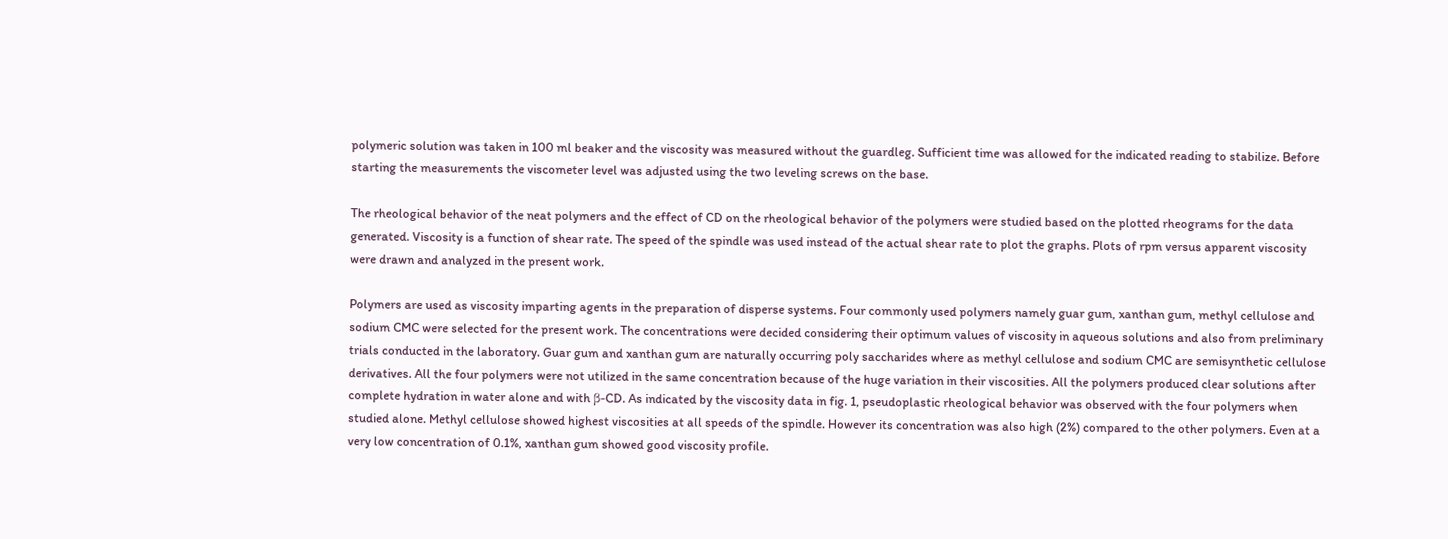polymeric solution was taken in 100 ml beaker and the viscosity was measured without the guardleg. Sufficient time was allowed for the indicated reading to stabilize. Before starting the measurements the viscometer level was adjusted using the two leveling screws on the base.

The rheological behavior of the neat polymers and the effect of CD on the rheological behavior of the polymers were studied based on the plotted rheograms for the data generated. Viscosity is a function of shear rate. The speed of the spindle was used instead of the actual shear rate to plot the graphs. Plots of rpm versus apparent viscosity were drawn and analyzed in the present work.

Polymers are used as viscosity imparting agents in the preparation of disperse systems. Four commonly used polymers namely guar gum, xanthan gum, methyl cellulose and sodium CMC were selected for the present work. The concentrations were decided considering their optimum values of viscosity in aqueous solutions and also from preliminary trials conducted in the laboratory. Guar gum and xanthan gum are naturally occurring poly saccharides where as methyl cellulose and sodium CMC are semisynthetic cellulose derivatives. All the four polymers were not utilized in the same concentration because of the huge variation in their viscosities. All the polymers produced clear solutions after complete hydration in water alone and with β-CD. As indicated by the viscosity data in fig. 1, pseudoplastic rheological behavior was observed with the four polymers when studied alone. Methyl cellulose showed highest viscosities at all speeds of the spindle. However its concentration was also high (2%) compared to the other polymers. Even at a very low concentration of 0.1%, xanthan gum showed good viscosity profile.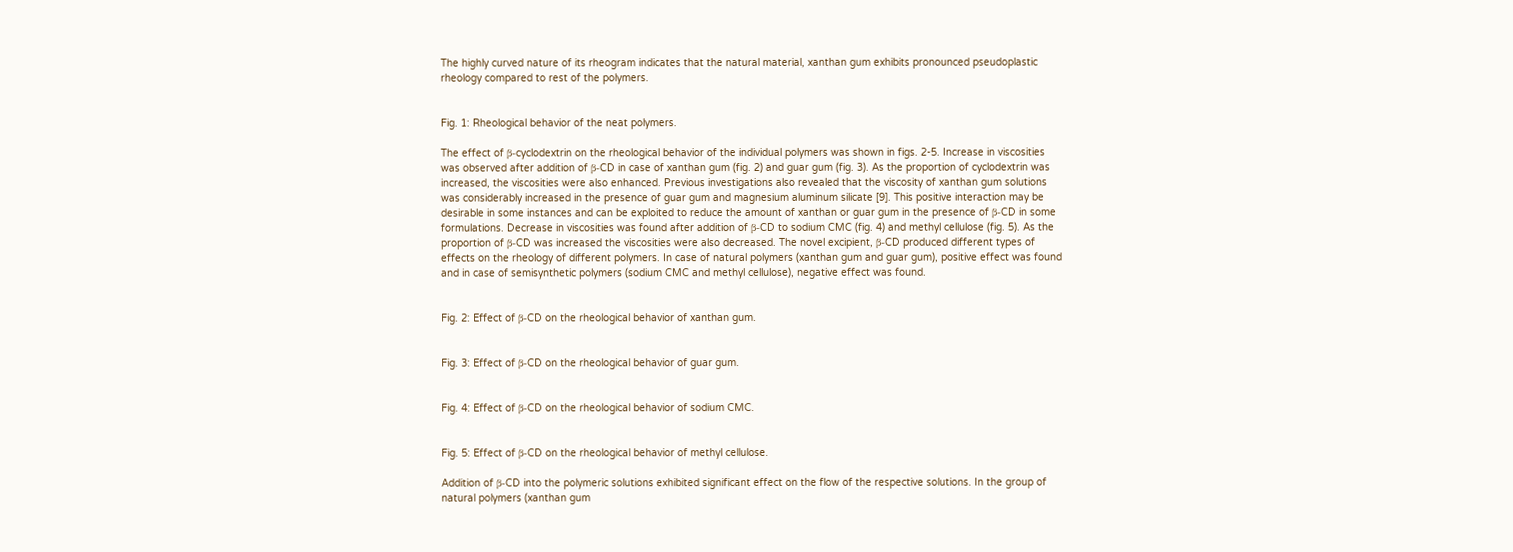The highly curved nature of its rheogram indicates that the natural material, xanthan gum exhibits pronounced pseudoplastic rheology compared to rest of the polymers.


Fig. 1: Rheological behavior of the neat polymers.

The effect of β-cyclodextrin on the rheological behavior of the individual polymers was shown in figs. 2-5. Increase in viscosities was observed after addition of β-CD in case of xanthan gum (fig. 2) and guar gum (fig. 3). As the proportion of cyclodextrin was increased, the viscosities were also enhanced. Previous investigations also revealed that the viscosity of xanthan gum solutions was considerably increased in the presence of guar gum and magnesium aluminum silicate [9]. This positive interaction may be desirable in some instances and can be exploited to reduce the amount of xanthan or guar gum in the presence of β-CD in some formulations. Decrease in viscosities was found after addition of β-CD to sodium CMC (fig. 4) and methyl cellulose (fig. 5). As the proportion of β-CD was increased the viscosities were also decreased. The novel excipient, β-CD produced different types of effects on the rheology of different polymers. In case of natural polymers (xanthan gum and guar gum), positive effect was found and in case of semisynthetic polymers (sodium CMC and methyl cellulose), negative effect was found.


Fig. 2: Effect of β-CD on the rheological behavior of xanthan gum.


Fig. 3: Effect of β-CD on the rheological behavior of guar gum.


Fig. 4: Effect of β-CD on the rheological behavior of sodium CMC.


Fig. 5: Effect of β-CD on the rheological behavior of methyl cellulose.

Addition of β-CD into the polymeric solutions exhibited significant effect on the flow of the respective solutions. In the group of natural polymers (xanthan gum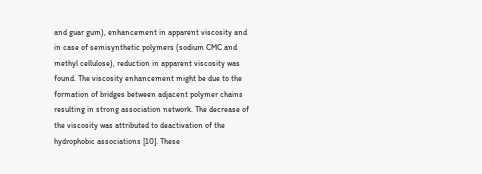and guar gum), enhancement in apparent viscosity and in case of semisynthetic polymers (sodium CMC and methyl cellulose), reduction in apparent viscosity was found. The viscosity enhancement might be due to the formation of bridges between adjacent polymer chains resulting in strong association network. The decrease of the viscosity was attributed to deactivation of the hydrophobic associations [10]. These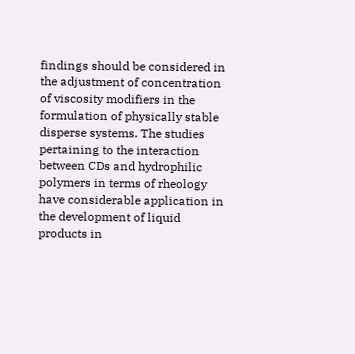findings should be considered in the adjustment of concentration of viscosity modifiers in the formulation of physically stable disperse systems. The studies pertaining to the interaction between CDs and hydrophilic polymers in terms of rheology have considerable application in the development of liquid products in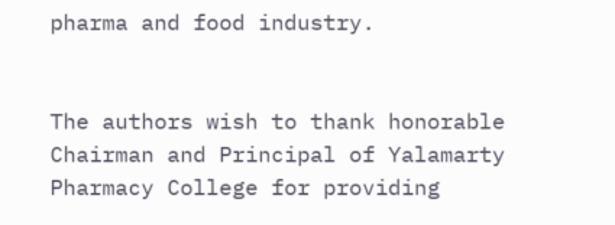pharma and food industry.


The authors wish to thank honorable Chairman and Principal of Yalamarty Pharmacy College for providing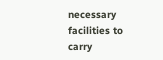necessary facilities to carry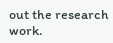out the research work.